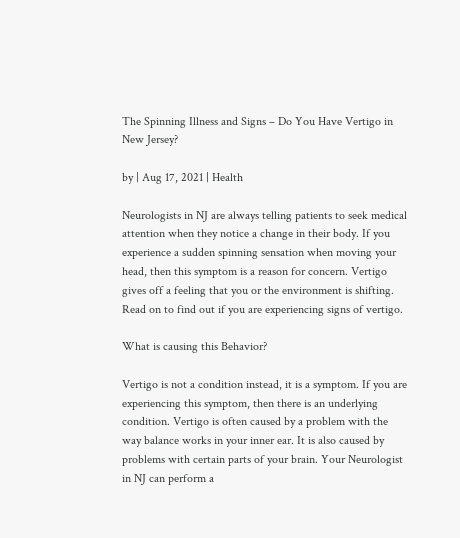The Spinning Illness and Signs – Do You Have Vertigo in New Jersey?

by | Aug 17, 2021 | Health

Neurologists in NJ are always telling patients to seek medical attention when they notice a change in their body. If you experience a sudden spinning sensation when moving your head, then this symptom is a reason for concern. Vertigo gives off a feeling that you or the environment is shifting. Read on to find out if you are experiencing signs of vertigo.

What is causing this Behavior?

Vertigo is not a condition instead, it is a symptom. If you are experiencing this symptom, then there is an underlying condition. Vertigo is often caused by a problem with the way balance works in your inner ear. It is also caused by problems with certain parts of your brain. Your Neurologist in NJ can perform a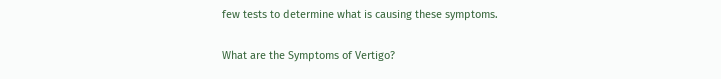few tests to determine what is causing these symptoms.

What are the Symptoms of Vertigo?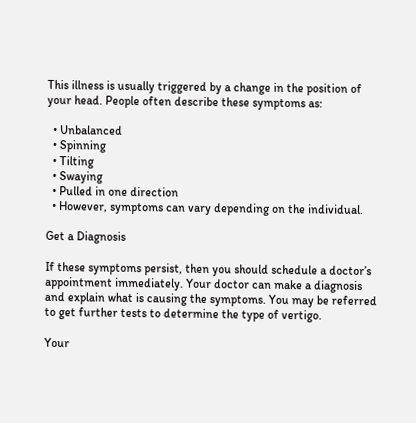This illness is usually triggered by a change in the position of your head. People often describe these symptoms as:

  • Unbalanced
  • Spinning
  • Tilting
  • Swaying
  • Pulled in one direction
  • However, symptoms can vary depending on the individual.

Get a Diagnosis

If these symptoms persist, then you should schedule a doctor’s appointment immediately. Your doctor can make a diagnosis and explain what is causing the symptoms. You may be referred to get further tests to determine the type of vertigo.

Your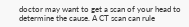doctor may want to get a scan of your head to determine the cause. A CT scan can rule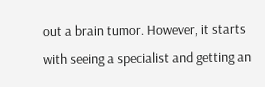out a brain tumor. However, it starts with seeing a specialist and getting an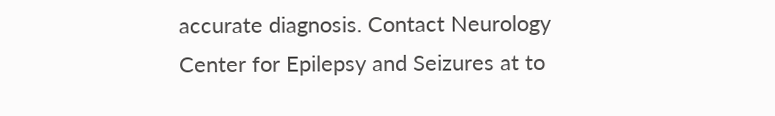accurate diagnosis. Contact Neurology Center for Epilepsy and Seizures at to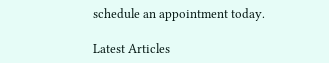schedule an appointment today.

Latest Articles